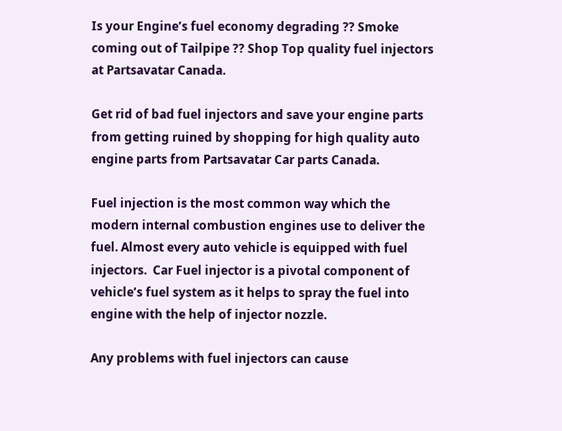Is your Engine’s fuel economy degrading ?? Smoke coming out of Tailpipe ?? Shop Top quality fuel injectors at Partsavatar Canada.

Get rid of bad fuel injectors and save your engine parts from getting ruined by shopping for high quality auto engine parts from Partsavatar Car parts Canada.

Fuel injection is the most common way which the modern internal combustion engines use to deliver the fuel. Almost every auto vehicle is equipped with fuel injectors.  Car Fuel injector is a pivotal component of vehicle’s fuel system as it helps to spray the fuel into engine with the help of injector nozzle.

Any problems with fuel injectors can cause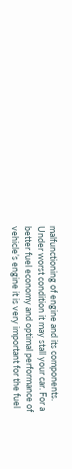malfunctioning of engine and its components. Under worst condition it may stall your car. For a better fuel economy and optimal performance of vehicle’s engine it is very important for the fuel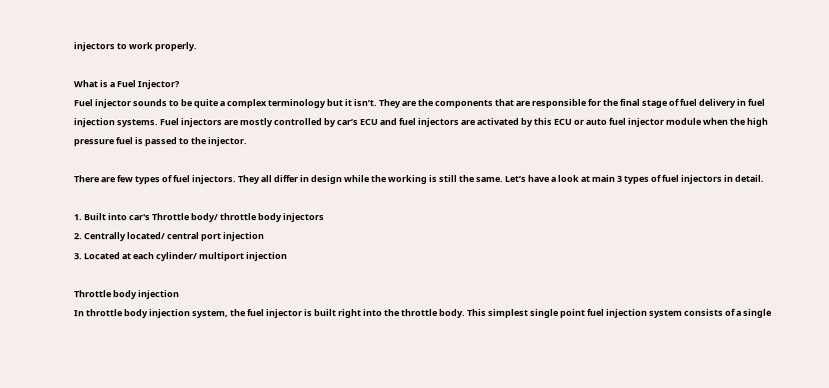injectors to work properly.

What is a Fuel Injector?
Fuel injector sounds to be quite a complex terminology but it isn’t. They are the components that are responsible for the final stage of fuel delivery in fuel injection systems. Fuel injectors are mostly controlled by car’s ECU and fuel injectors are activated by this ECU or auto fuel injector module when the high pressure fuel is passed to the injector.

There are few types of fuel injectors. They all differ in design while the working is still the same. Let’s have a look at main 3 types of fuel injectors in detail.

1. Built into car's Throttle body/ throttle body injectors
2. Centrally located/ central port injection
3. Located at each cylinder/ multiport injection

Throttle body injection
In throttle body injection system, the fuel injector is built right into the throttle body. This simplest single point fuel injection system consists of a single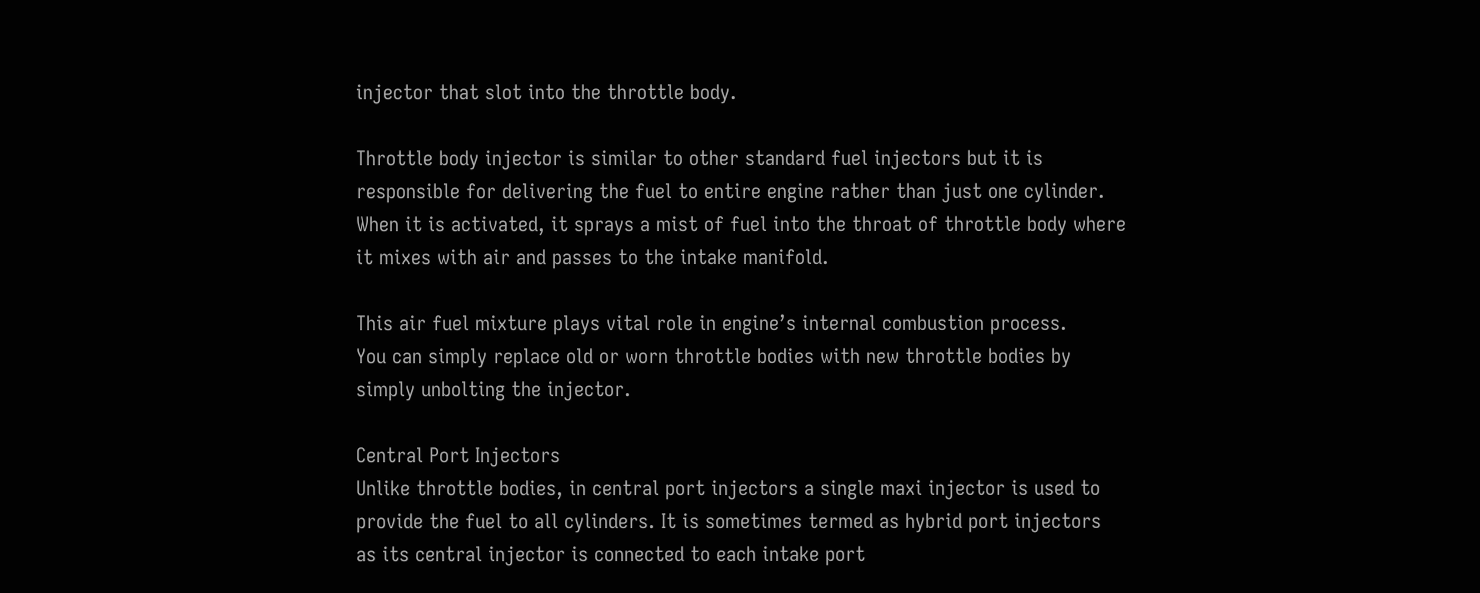injector that slot into the throttle body.

Throttle body injector is similar to other standard fuel injectors but it is responsible for delivering the fuel to entire engine rather than just one cylinder.  When it is activated, it sprays a mist of fuel into the throat of throttle body where it mixes with air and passes to the intake manifold.

This air fuel mixture plays vital role in engine’s internal combustion process.
You can simply replace old or worn throttle bodies with new throttle bodies by simply unbolting the injector.

Central Port Injectors
Unlike throttle bodies, in central port injectors a single maxi injector is used to provide the fuel to all cylinders. It is sometimes termed as hybrid port injectors as its central injector is connected to each intake port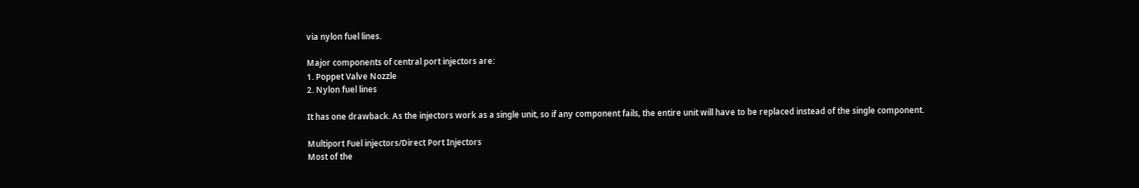via nylon fuel lines.

Major components of central port injectors are:
1. Poppet Valve Nozzle
2. Nylon fuel lines

It has one drawback. As the injectors work as a single unit, so if any component fails, the entire unit will have to be replaced instead of the single component.

Multiport Fuel injectors/Direct Port Injectors
Most of the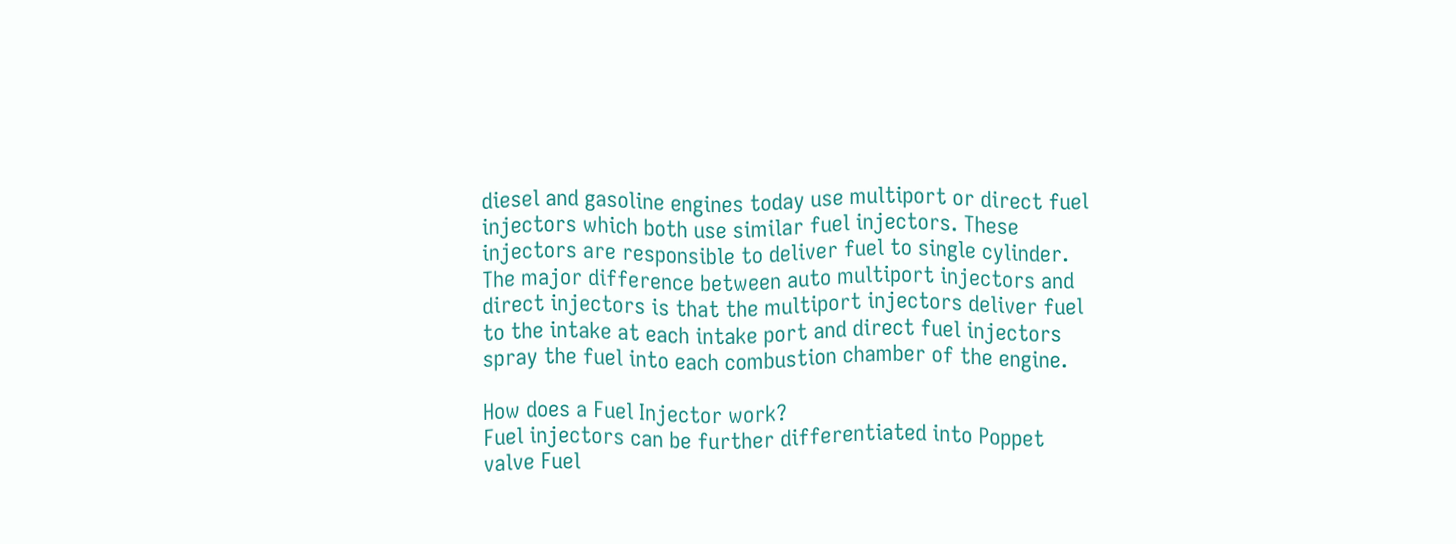diesel and gasoline engines today use multiport or direct fuel injectors which both use similar fuel injectors. These injectors are responsible to deliver fuel to single cylinder. The major difference between auto multiport injectors and direct injectors is that the multiport injectors deliver fuel to the intake at each intake port and direct fuel injectors spray the fuel into each combustion chamber of the engine.

How does a Fuel Injector work?
Fuel injectors can be further differentiated into Poppet valve Fuel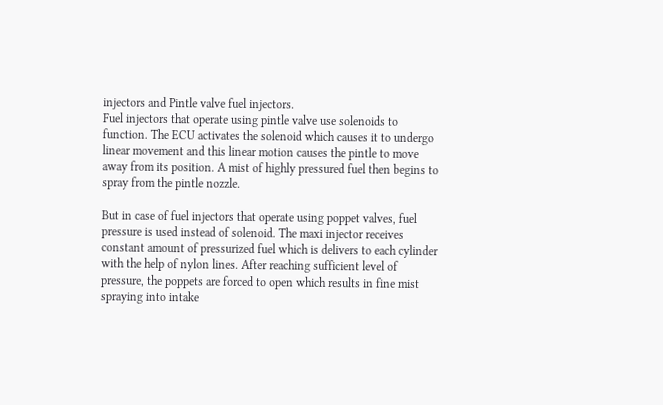injectors and Pintle valve fuel injectors.
Fuel injectors that operate using pintle valve use solenoids to function. The ECU activates the solenoid which causes it to undergo linear movement and this linear motion causes the pintle to move away from its position. A mist of highly pressured fuel then begins to spray from the pintle nozzle.

But in case of fuel injectors that operate using poppet valves, fuel pressure is used instead of solenoid. The maxi injector receives constant amount of pressurized fuel which is delivers to each cylinder with the help of nylon lines. After reaching sufficient level of pressure, the poppets are forced to open which results in fine mist spraying into intake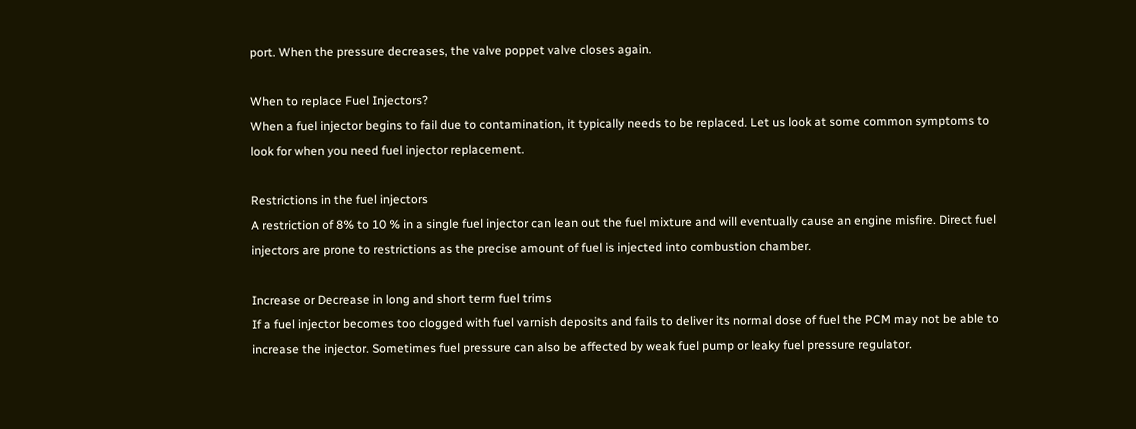port. When the pressure decreases, the valve poppet valve closes again.

When to replace Fuel Injectors?
When a fuel injector begins to fail due to contamination, it typically needs to be replaced. Let us look at some common symptoms to look for when you need fuel injector replacement.

Restrictions in the fuel injectors
A restriction of 8% to 10 % in a single fuel injector can lean out the fuel mixture and will eventually cause an engine misfire. Direct fuel injectors are prone to restrictions as the precise amount of fuel is injected into combustion chamber.

Increase or Decrease in long and short term fuel trims
If a fuel injector becomes too clogged with fuel varnish deposits and fails to deliver its normal dose of fuel the PCM may not be able to increase the injector. Sometimes fuel pressure can also be affected by weak fuel pump or leaky fuel pressure regulator.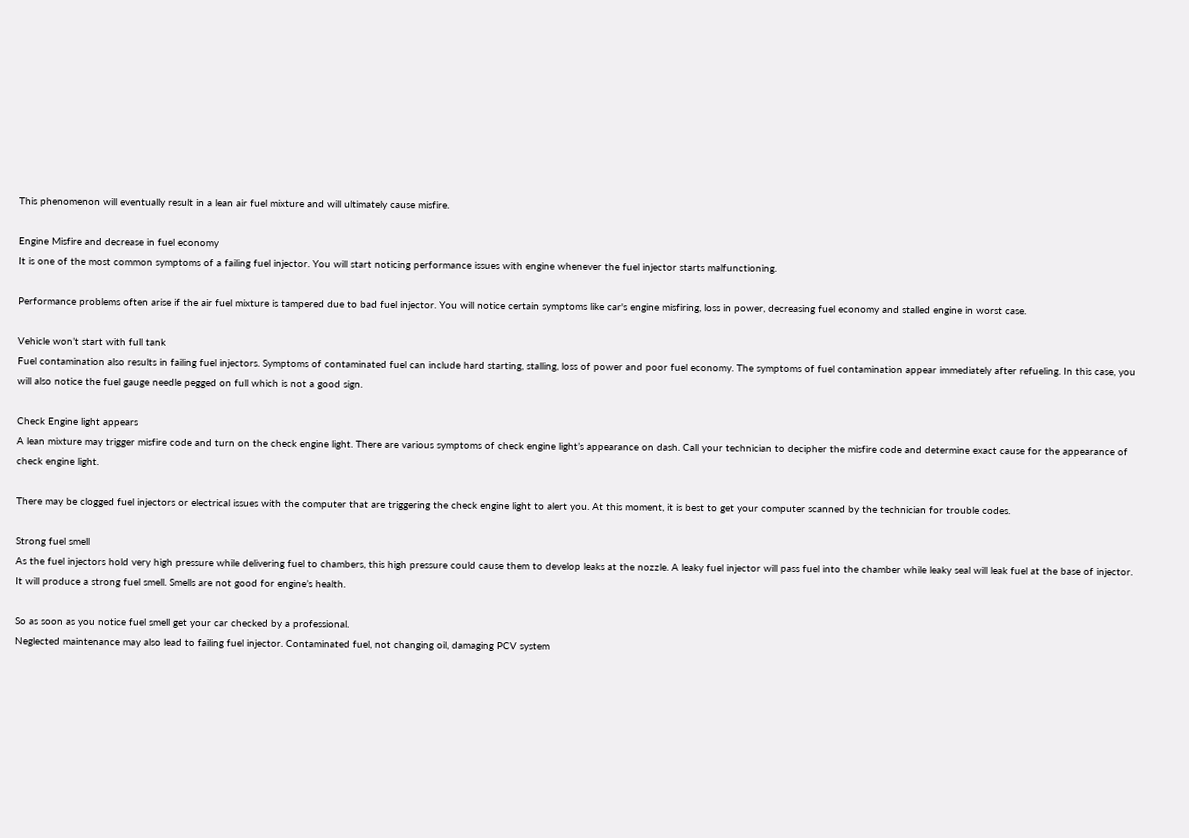This phenomenon will eventually result in a lean air fuel mixture and will ultimately cause misfire.

Engine Misfire and decrease in fuel economy
It is one of the most common symptoms of a failing fuel injector. You will start noticing performance issues with engine whenever the fuel injector starts malfunctioning.

Performance problems often arise if the air fuel mixture is tampered due to bad fuel injector. You will notice certain symptoms like car's engine misfiring, loss in power, decreasing fuel economy and stalled engine in worst case.

Vehicle won’t start with full tank
Fuel contamination also results in failing fuel injectors. Symptoms of contaminated fuel can include hard starting, stalling, loss of power and poor fuel economy. The symptoms of fuel contamination appear immediately after refueling. In this case, you will also notice the fuel gauge needle pegged on full which is not a good sign.

Check Engine light appears
A lean mixture may trigger misfire code and turn on the check engine light. There are various symptoms of check engine light’s appearance on dash. Call your technician to decipher the misfire code and determine exact cause for the appearance of check engine light.

There may be clogged fuel injectors or electrical issues with the computer that are triggering the check engine light to alert you. At this moment, it is best to get your computer scanned by the technician for trouble codes.

Strong fuel smell
As the fuel injectors hold very high pressure while delivering fuel to chambers, this high pressure could cause them to develop leaks at the nozzle. A leaky fuel injector will pass fuel into the chamber while leaky seal will leak fuel at the base of injector. It will produce a strong fuel smell. Smells are not good for engine’s health.

So as soon as you notice fuel smell get your car checked by a professional.
Neglected maintenance may also lead to failing fuel injector. Contaminated fuel, not changing oil, damaging PCV system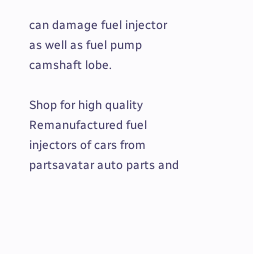can damage fuel injector as well as fuel pump camshaft lobe.

Shop for high quality Remanufactured fuel injectors of cars from partsavatar auto parts and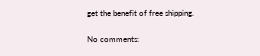get the benefit of free shipping.

No comments: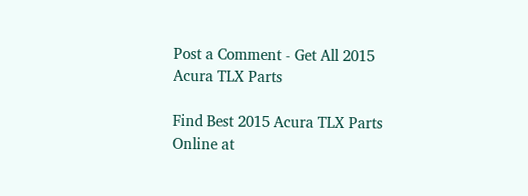Post a Comment - Get All 2015 Acura TLX Parts

Find Best 2015 Acura TLX Parts Online at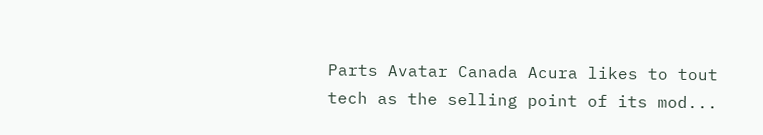Parts Avatar Canada Acura likes to tout tech as the selling point of its mod...